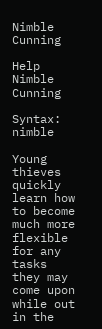Nimble Cunning

Help Nimble Cunning

Syntax: nimble

Young thieves quickly learn how to become much more flexible for any tasks
they may come upon while out in the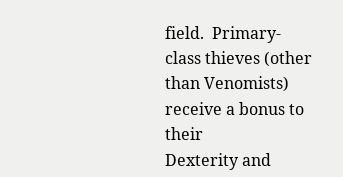field.  Primary-class thieves (other
than Venomists) receive a bonus to their
Dexterity and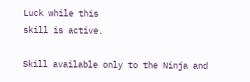Luck while this
skill is active.

Skill available only to the Ninja and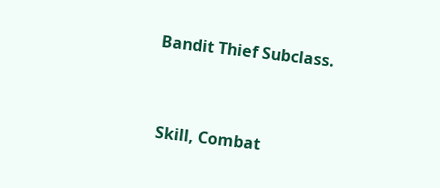Bandit Thief Subclass.


 Skill, Combat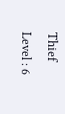Thief             Level : 6